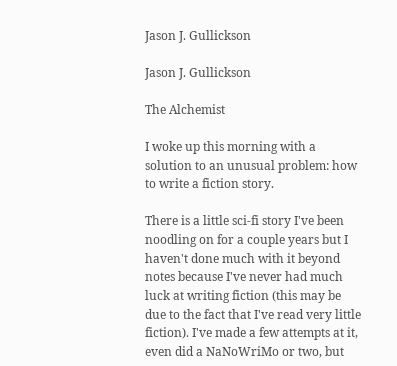Jason J. Gullickson

Jason J. Gullickson

The Alchemist

I woke up this morning with a solution to an unusual problem: how to write a fiction story.

There is a little sci-fi story I've been noodling on for a couple years but I haven't done much with it beyond notes because I've never had much luck at writing fiction (this may be due to the fact that I've read very little fiction). I've made a few attempts at it, even did a NaNoWriMo or two, but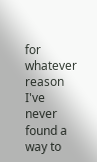for whatever reason I've never found a way to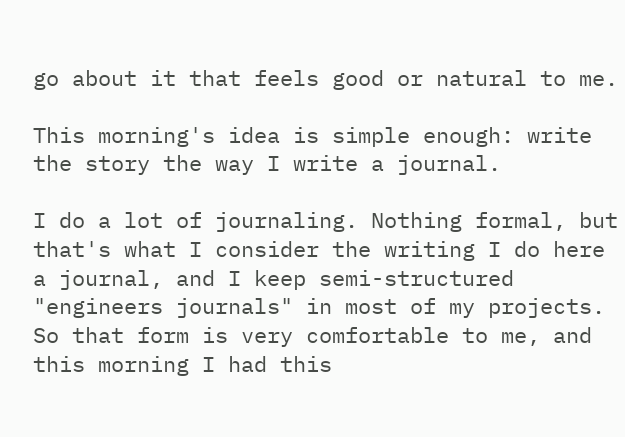go about it that feels good or natural to me.

This morning's idea is simple enough: write the story the way I write a journal.

I do a lot of journaling. Nothing formal, but that's what I consider the writing I do here a journal, and I keep semi-structured "engineers journals" in most of my projects. So that form is very comfortable to me, and this morning I had this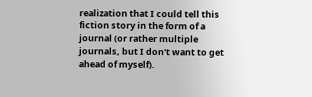realization that I could tell this fiction story in the form of a journal (or rather multiple journals, but I don't want to get ahead of myself).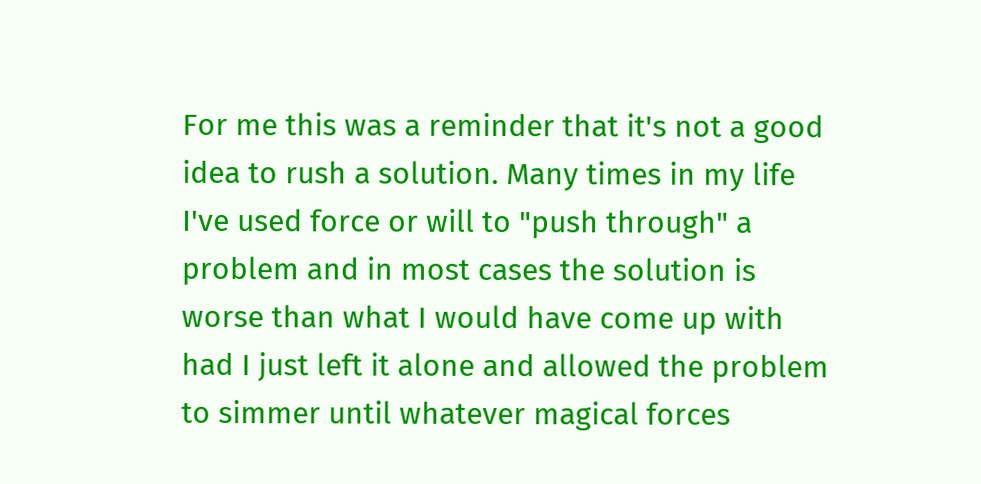For me this was a reminder that it's not a good idea to rush a solution. Many times in my life I've used force or will to "push through" a problem and in most cases the solution is worse than what I would have come up with had I just left it alone and allowed the problem to simmer until whatever magical forces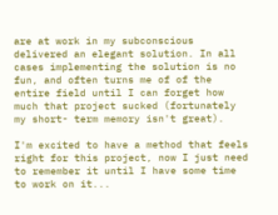are at work in my subconscious delivered an elegant solution. In all cases implementing the solution is no fun, and often turns me of of the entire field until I can forget how much that project sucked (fortunately my short- term memory isn't great).

I'm excited to have a method that feels right for this project, now I just need to remember it until I have some time to work on it...